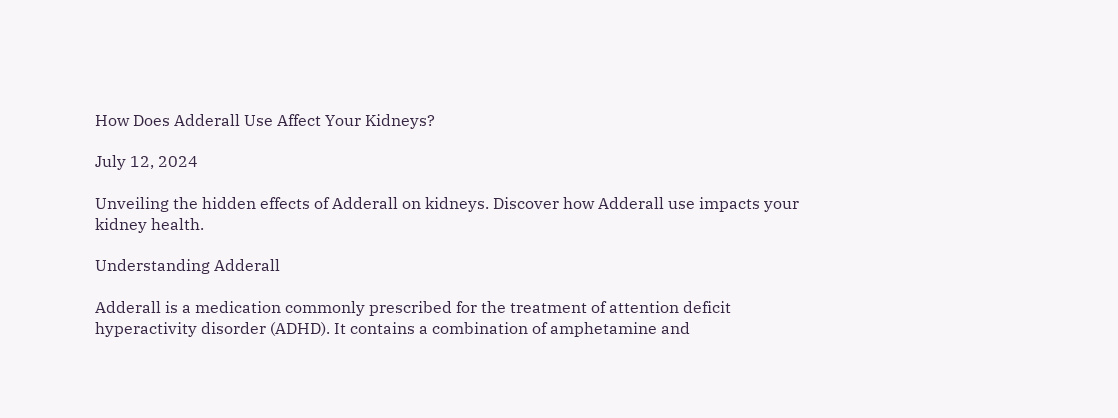How Does Adderall Use Affect Your Kidneys?

July 12, 2024

Unveiling the hidden effects of Adderall on kidneys. Discover how Adderall use impacts your kidney health.

Understanding Adderall

Adderall is a medication commonly prescribed for the treatment of attention deficit hyperactivity disorder (ADHD). It contains a combination of amphetamine and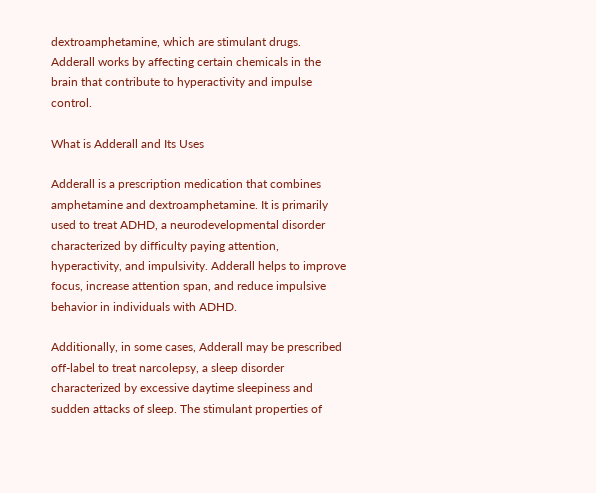dextroamphetamine, which are stimulant drugs. Adderall works by affecting certain chemicals in the brain that contribute to hyperactivity and impulse control.

What is Adderall and Its Uses

Adderall is a prescription medication that combines amphetamine and dextroamphetamine. It is primarily used to treat ADHD, a neurodevelopmental disorder characterized by difficulty paying attention, hyperactivity, and impulsivity. Adderall helps to improve focus, increase attention span, and reduce impulsive behavior in individuals with ADHD.

Additionally, in some cases, Adderall may be prescribed off-label to treat narcolepsy, a sleep disorder characterized by excessive daytime sleepiness and sudden attacks of sleep. The stimulant properties of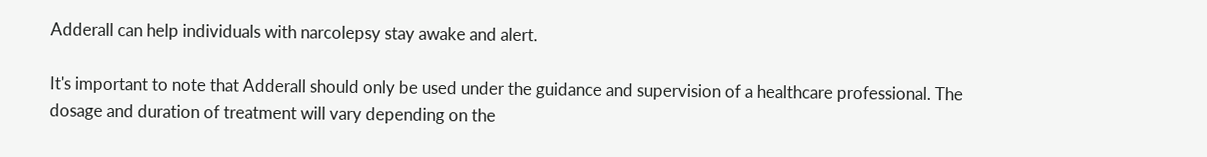Adderall can help individuals with narcolepsy stay awake and alert.

It's important to note that Adderall should only be used under the guidance and supervision of a healthcare professional. The dosage and duration of treatment will vary depending on the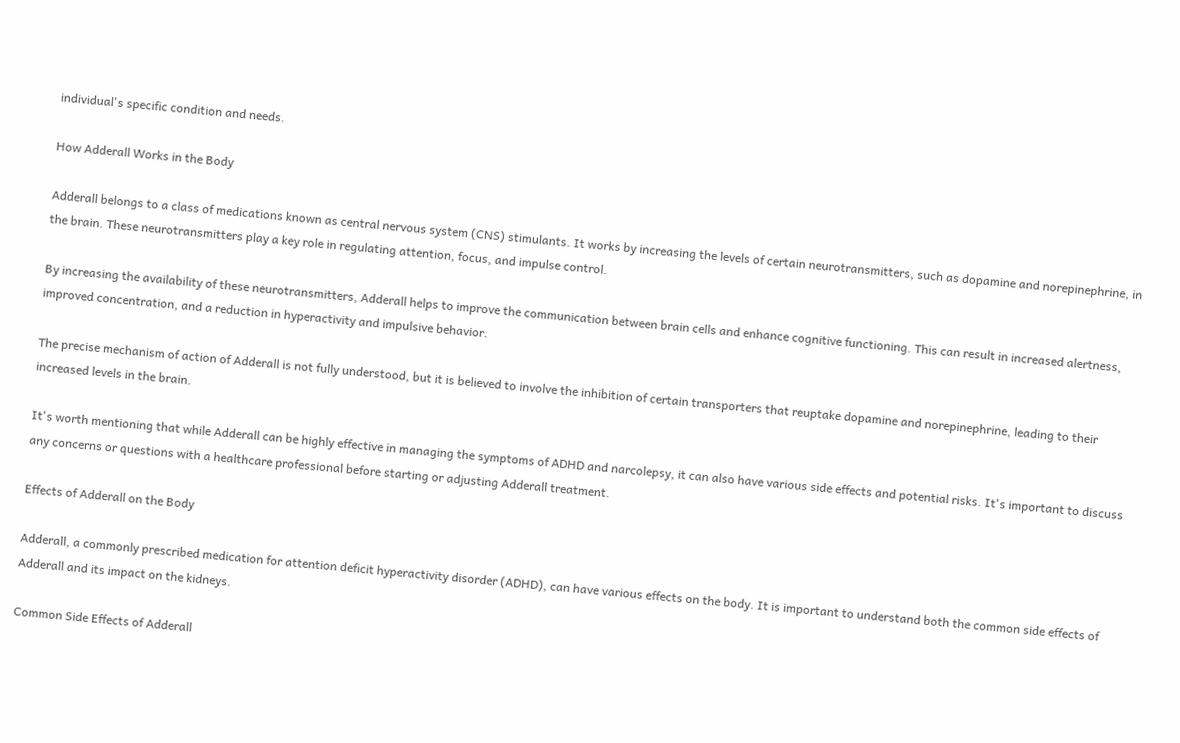individual's specific condition and needs.

How Adderall Works in the Body

Adderall belongs to a class of medications known as central nervous system (CNS) stimulants. It works by increasing the levels of certain neurotransmitters, such as dopamine and norepinephrine, in the brain. These neurotransmitters play a key role in regulating attention, focus, and impulse control.

By increasing the availability of these neurotransmitters, Adderall helps to improve the communication between brain cells and enhance cognitive functioning. This can result in increased alertness, improved concentration, and a reduction in hyperactivity and impulsive behavior.

The precise mechanism of action of Adderall is not fully understood, but it is believed to involve the inhibition of certain transporters that reuptake dopamine and norepinephrine, leading to their increased levels in the brain.

It's worth mentioning that while Adderall can be highly effective in managing the symptoms of ADHD and narcolepsy, it can also have various side effects and potential risks. It's important to discuss any concerns or questions with a healthcare professional before starting or adjusting Adderall treatment.

Effects of Adderall on the Body

Adderall, a commonly prescribed medication for attention deficit hyperactivity disorder (ADHD), can have various effects on the body. It is important to understand both the common side effects of Adderall and its impact on the kidneys.

Common Side Effects of Adderall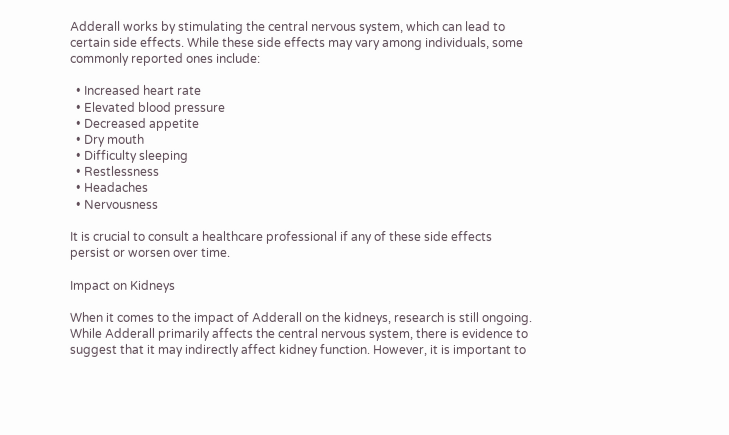Adderall works by stimulating the central nervous system, which can lead to certain side effects. While these side effects may vary among individuals, some commonly reported ones include:

  • Increased heart rate
  • Elevated blood pressure
  • Decreased appetite
  • Dry mouth
  • Difficulty sleeping
  • Restlessness
  • Headaches
  • Nervousness

It is crucial to consult a healthcare professional if any of these side effects persist or worsen over time.

Impact on Kidneys

When it comes to the impact of Adderall on the kidneys, research is still ongoing. While Adderall primarily affects the central nervous system, there is evidence to suggest that it may indirectly affect kidney function. However, it is important to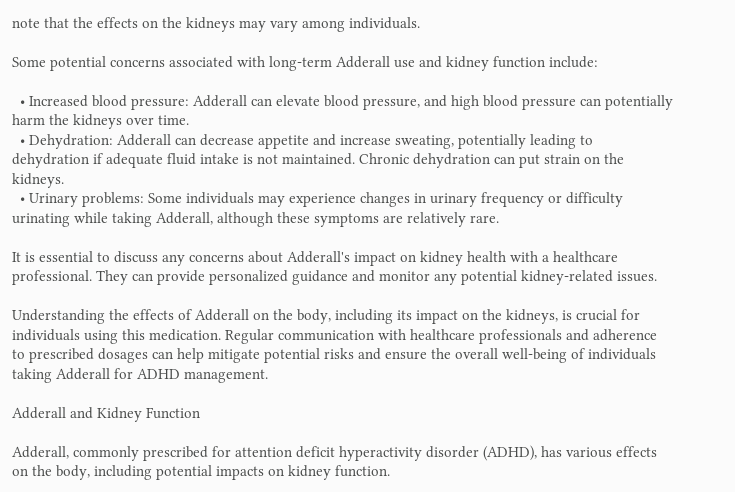note that the effects on the kidneys may vary among individuals.

Some potential concerns associated with long-term Adderall use and kidney function include:

  • Increased blood pressure: Adderall can elevate blood pressure, and high blood pressure can potentially harm the kidneys over time.
  • Dehydration: Adderall can decrease appetite and increase sweating, potentially leading to dehydration if adequate fluid intake is not maintained. Chronic dehydration can put strain on the kidneys.
  • Urinary problems: Some individuals may experience changes in urinary frequency or difficulty urinating while taking Adderall, although these symptoms are relatively rare.

It is essential to discuss any concerns about Adderall's impact on kidney health with a healthcare professional. They can provide personalized guidance and monitor any potential kidney-related issues.

Understanding the effects of Adderall on the body, including its impact on the kidneys, is crucial for individuals using this medication. Regular communication with healthcare professionals and adherence to prescribed dosages can help mitigate potential risks and ensure the overall well-being of individuals taking Adderall for ADHD management.

Adderall and Kidney Function

Adderall, commonly prescribed for attention deficit hyperactivity disorder (ADHD), has various effects on the body, including potential impacts on kidney function.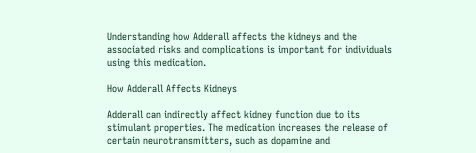Understanding how Adderall affects the kidneys and the associated risks and complications is important for individuals using this medication.

How Adderall Affects Kidneys

Adderall can indirectly affect kidney function due to its stimulant properties. The medication increases the release of certain neurotransmitters, such as dopamine and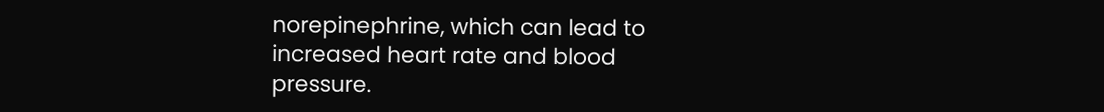norepinephrine, which can lead to increased heart rate and blood pressure.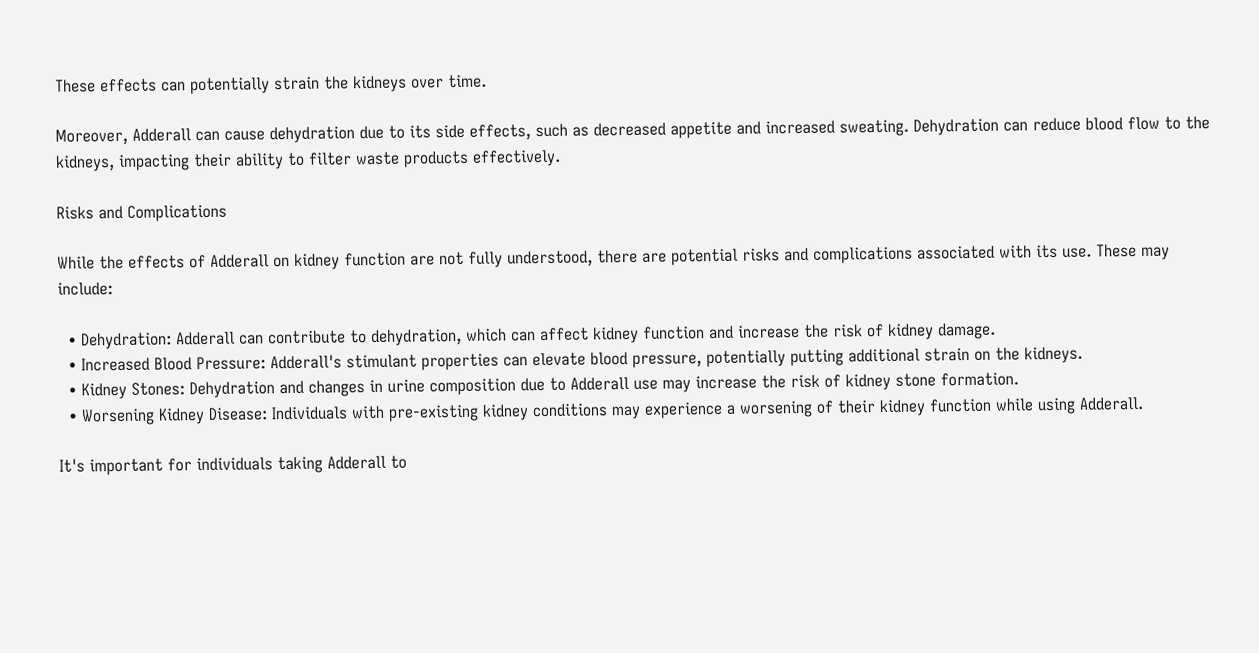These effects can potentially strain the kidneys over time.

Moreover, Adderall can cause dehydration due to its side effects, such as decreased appetite and increased sweating. Dehydration can reduce blood flow to the kidneys, impacting their ability to filter waste products effectively.

Risks and Complications

While the effects of Adderall on kidney function are not fully understood, there are potential risks and complications associated with its use. These may include:

  • Dehydration: Adderall can contribute to dehydration, which can affect kidney function and increase the risk of kidney damage.
  • Increased Blood Pressure: Adderall's stimulant properties can elevate blood pressure, potentially putting additional strain on the kidneys.
  • Kidney Stones: Dehydration and changes in urine composition due to Adderall use may increase the risk of kidney stone formation.
  • Worsening Kidney Disease: Individuals with pre-existing kidney conditions may experience a worsening of their kidney function while using Adderall.

It's important for individuals taking Adderall to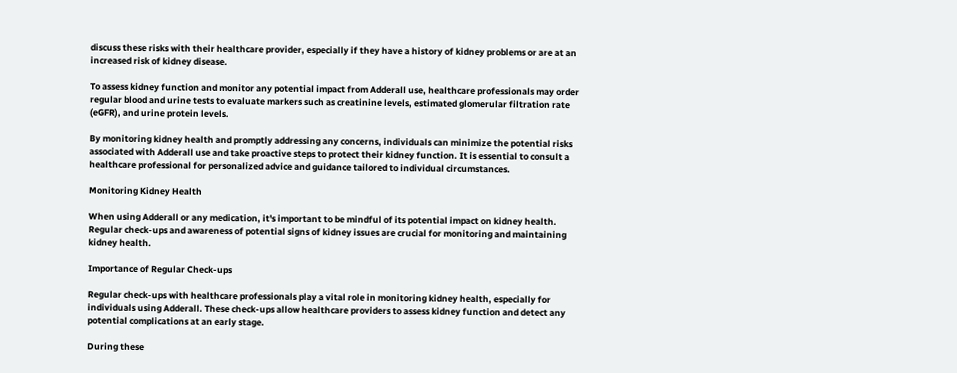discuss these risks with their healthcare provider, especially if they have a history of kidney problems or are at an increased risk of kidney disease.

To assess kidney function and monitor any potential impact from Adderall use, healthcare professionals may order regular blood and urine tests to evaluate markers such as creatinine levels, estimated glomerular filtration rate (eGFR), and urine protein levels.

By monitoring kidney health and promptly addressing any concerns, individuals can minimize the potential risks associated with Adderall use and take proactive steps to protect their kidney function. It is essential to consult a healthcare professional for personalized advice and guidance tailored to individual circumstances.

Monitoring Kidney Health

When using Adderall or any medication, it's important to be mindful of its potential impact on kidney health. Regular check-ups and awareness of potential signs of kidney issues are crucial for monitoring and maintaining kidney health.

Importance of Regular Check-ups

Regular check-ups with healthcare professionals play a vital role in monitoring kidney health, especially for individuals using Adderall. These check-ups allow healthcare providers to assess kidney function and detect any potential complications at an early stage.

During these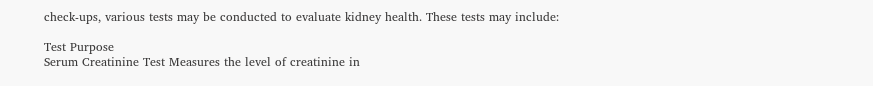check-ups, various tests may be conducted to evaluate kidney health. These tests may include:

Test Purpose
Serum Creatinine Test Measures the level of creatinine in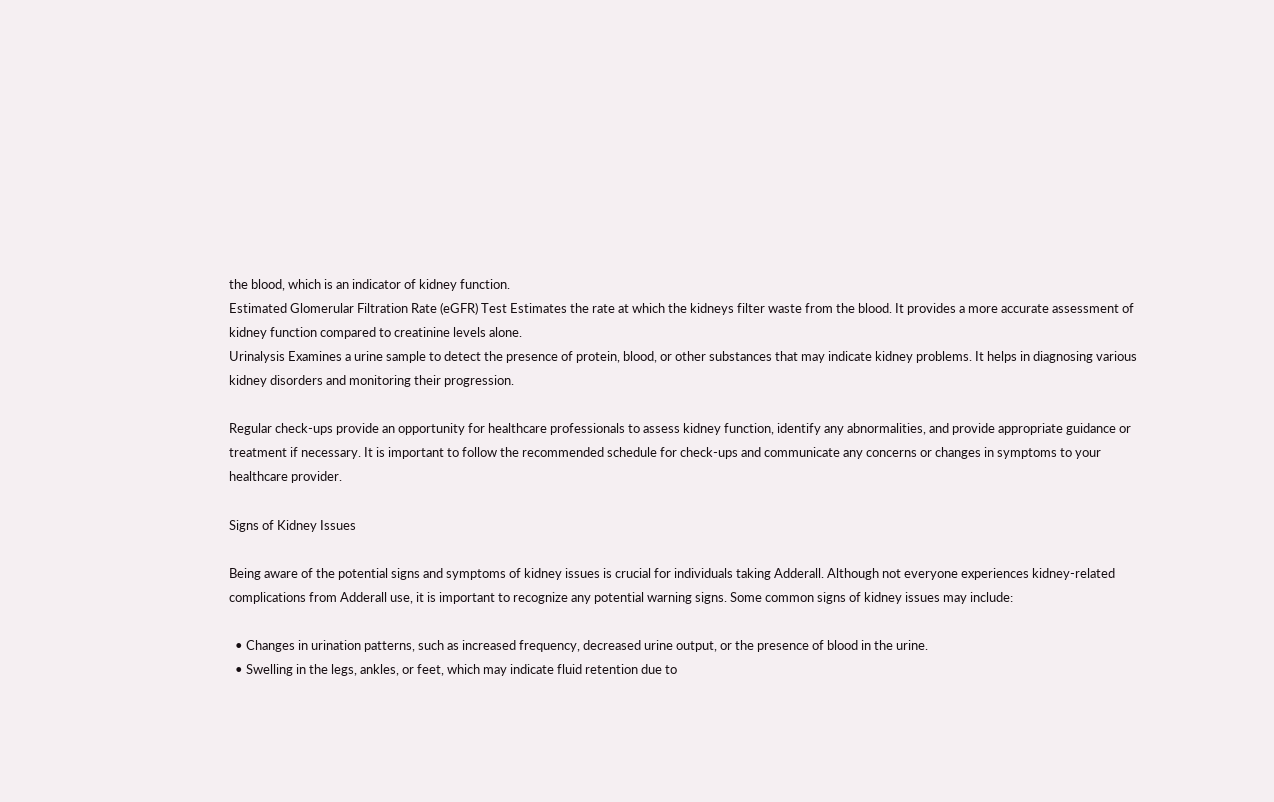the blood, which is an indicator of kidney function.
Estimated Glomerular Filtration Rate (eGFR) Test Estimates the rate at which the kidneys filter waste from the blood. It provides a more accurate assessment of kidney function compared to creatinine levels alone.
Urinalysis Examines a urine sample to detect the presence of protein, blood, or other substances that may indicate kidney problems. It helps in diagnosing various kidney disorders and monitoring their progression.

Regular check-ups provide an opportunity for healthcare professionals to assess kidney function, identify any abnormalities, and provide appropriate guidance or treatment if necessary. It is important to follow the recommended schedule for check-ups and communicate any concerns or changes in symptoms to your healthcare provider.

Signs of Kidney Issues

Being aware of the potential signs and symptoms of kidney issues is crucial for individuals taking Adderall. Although not everyone experiences kidney-related complications from Adderall use, it is important to recognize any potential warning signs. Some common signs of kidney issues may include:

  • Changes in urination patterns, such as increased frequency, decreased urine output, or the presence of blood in the urine.
  • Swelling in the legs, ankles, or feet, which may indicate fluid retention due to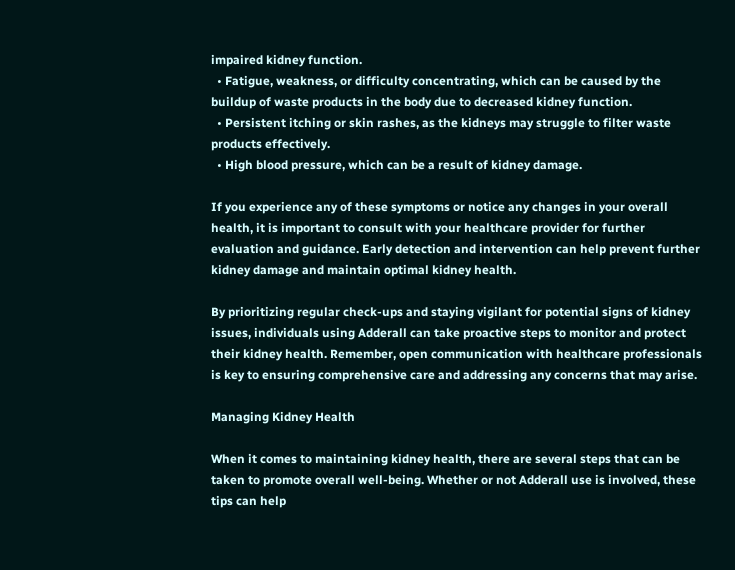impaired kidney function.
  • Fatigue, weakness, or difficulty concentrating, which can be caused by the buildup of waste products in the body due to decreased kidney function.
  • Persistent itching or skin rashes, as the kidneys may struggle to filter waste products effectively.
  • High blood pressure, which can be a result of kidney damage.

If you experience any of these symptoms or notice any changes in your overall health, it is important to consult with your healthcare provider for further evaluation and guidance. Early detection and intervention can help prevent further kidney damage and maintain optimal kidney health.

By prioritizing regular check-ups and staying vigilant for potential signs of kidney issues, individuals using Adderall can take proactive steps to monitor and protect their kidney health. Remember, open communication with healthcare professionals is key to ensuring comprehensive care and addressing any concerns that may arise.

Managing Kidney Health

When it comes to maintaining kidney health, there are several steps that can be taken to promote overall well-being. Whether or not Adderall use is involved, these tips can help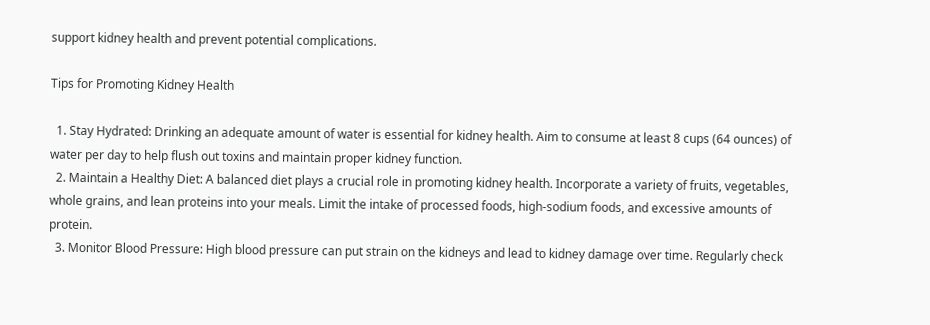support kidney health and prevent potential complications.

Tips for Promoting Kidney Health

  1. Stay Hydrated: Drinking an adequate amount of water is essential for kidney health. Aim to consume at least 8 cups (64 ounces) of water per day to help flush out toxins and maintain proper kidney function.
  2. Maintain a Healthy Diet: A balanced diet plays a crucial role in promoting kidney health. Incorporate a variety of fruits, vegetables, whole grains, and lean proteins into your meals. Limit the intake of processed foods, high-sodium foods, and excessive amounts of protein.
  3. Monitor Blood Pressure: High blood pressure can put strain on the kidneys and lead to kidney damage over time. Regularly check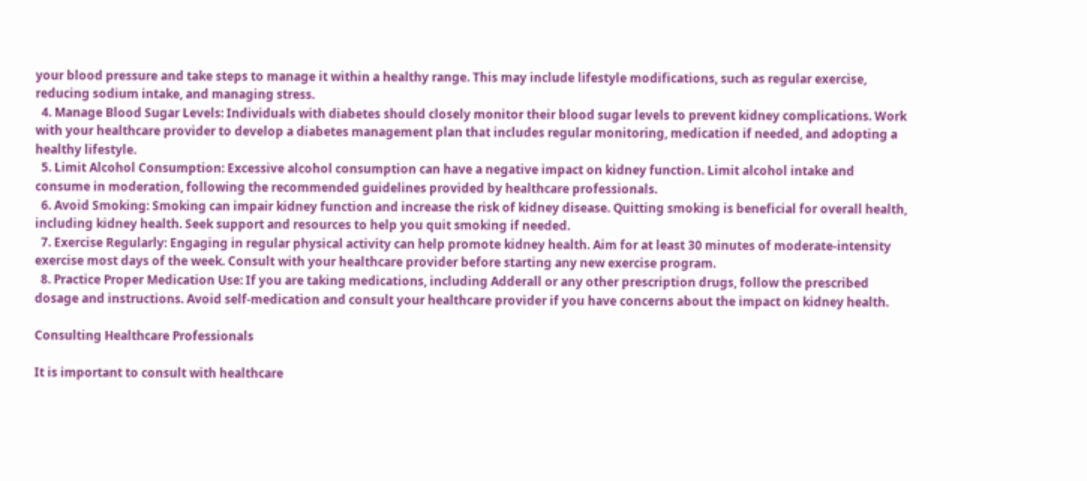your blood pressure and take steps to manage it within a healthy range. This may include lifestyle modifications, such as regular exercise, reducing sodium intake, and managing stress.
  4. Manage Blood Sugar Levels: Individuals with diabetes should closely monitor their blood sugar levels to prevent kidney complications. Work with your healthcare provider to develop a diabetes management plan that includes regular monitoring, medication if needed, and adopting a healthy lifestyle.
  5. Limit Alcohol Consumption: Excessive alcohol consumption can have a negative impact on kidney function. Limit alcohol intake and consume in moderation, following the recommended guidelines provided by healthcare professionals.
  6. Avoid Smoking: Smoking can impair kidney function and increase the risk of kidney disease. Quitting smoking is beneficial for overall health, including kidney health. Seek support and resources to help you quit smoking if needed.
  7. Exercise Regularly: Engaging in regular physical activity can help promote kidney health. Aim for at least 30 minutes of moderate-intensity exercise most days of the week. Consult with your healthcare provider before starting any new exercise program.
  8. Practice Proper Medication Use: If you are taking medications, including Adderall or any other prescription drugs, follow the prescribed dosage and instructions. Avoid self-medication and consult your healthcare provider if you have concerns about the impact on kidney health.

Consulting Healthcare Professionals

It is important to consult with healthcare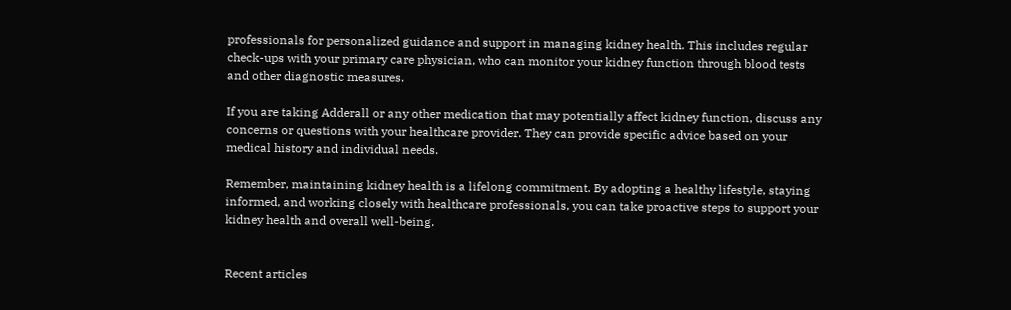professionals for personalized guidance and support in managing kidney health. This includes regular check-ups with your primary care physician, who can monitor your kidney function through blood tests and other diagnostic measures.

If you are taking Adderall or any other medication that may potentially affect kidney function, discuss any concerns or questions with your healthcare provider. They can provide specific advice based on your medical history and individual needs.

Remember, maintaining kidney health is a lifelong commitment. By adopting a healthy lifestyle, staying informed, and working closely with healthcare professionals, you can take proactive steps to support your kidney health and overall well-being.


Recent articles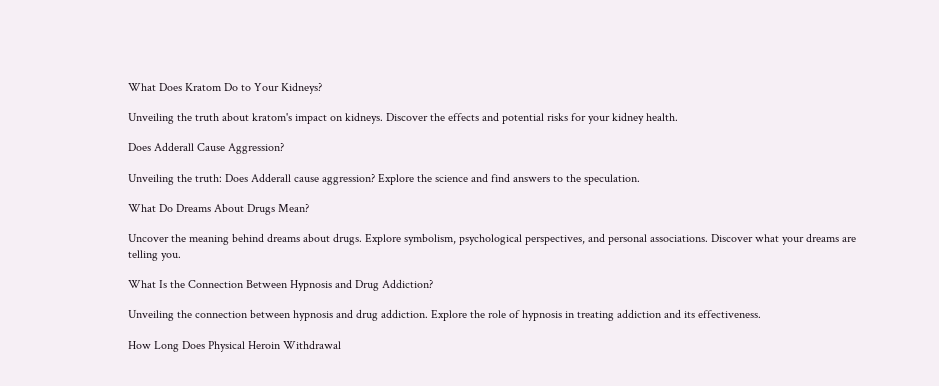What Does Kratom Do to Your Kidneys?

Unveiling the truth about kratom's impact on kidneys. Discover the effects and potential risks for your kidney health.

Does Adderall Cause Aggression?

Unveiling the truth: Does Adderall cause aggression? Explore the science and find answers to the speculation.

What Do Dreams About Drugs Mean?

Uncover the meaning behind dreams about drugs. Explore symbolism, psychological perspectives, and personal associations. Discover what your dreams are telling you.

What Is the Connection Between Hypnosis and Drug Addiction?

Unveiling the connection between hypnosis and drug addiction. Explore the role of hypnosis in treating addiction and its effectiveness.

How Long Does Physical Heroin Withdrawal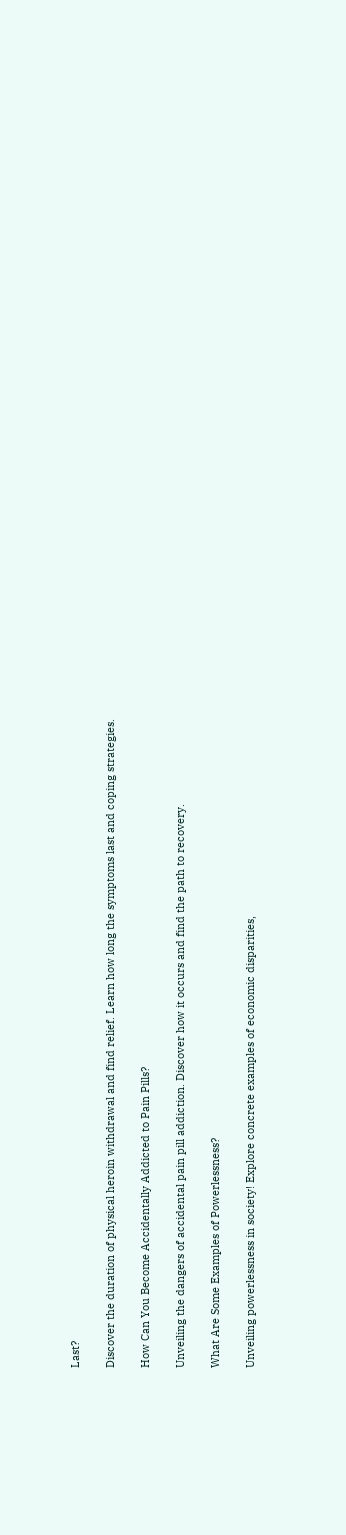Last?

Discover the duration of physical heroin withdrawal and find relief. Learn how long the symptoms last and coping strategies.

How Can You Become Accidentally Addicted to Pain Pills?

Unveiling the dangers of accidental pain pill addiction. Discover how it occurs and find the path to recovery.

What Are Some Examples of Powerlessness?

Unveiling powerlessness in society! Explore concrete examples of economic disparities,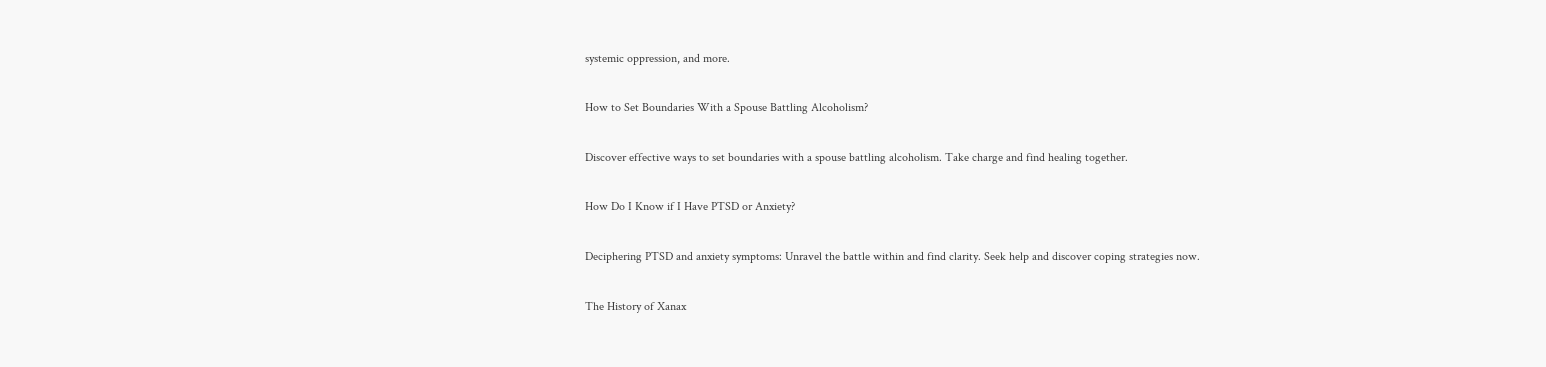systemic oppression, and more.

How to Set Boundaries With a Spouse Battling Alcoholism?

Discover effective ways to set boundaries with a spouse battling alcoholism. Take charge and find healing together.

How Do I Know if I Have PTSD or Anxiety?

Deciphering PTSD and anxiety symptoms: Unravel the battle within and find clarity. Seek help and discover coping strategies now.

The History of Xanax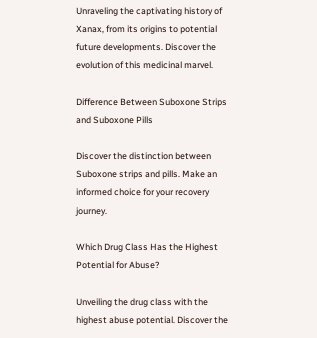Unraveling the captivating history of Xanax, from its origins to potential future developments. Discover the evolution of this medicinal marvel.

Difference Between Suboxone Strips and Suboxone Pills

Discover the distinction between Suboxone strips and pills. Make an informed choice for your recovery journey.

Which Drug Class Has the Highest Potential for Abuse?

Unveiling the drug class with the highest abuse potential. Discover the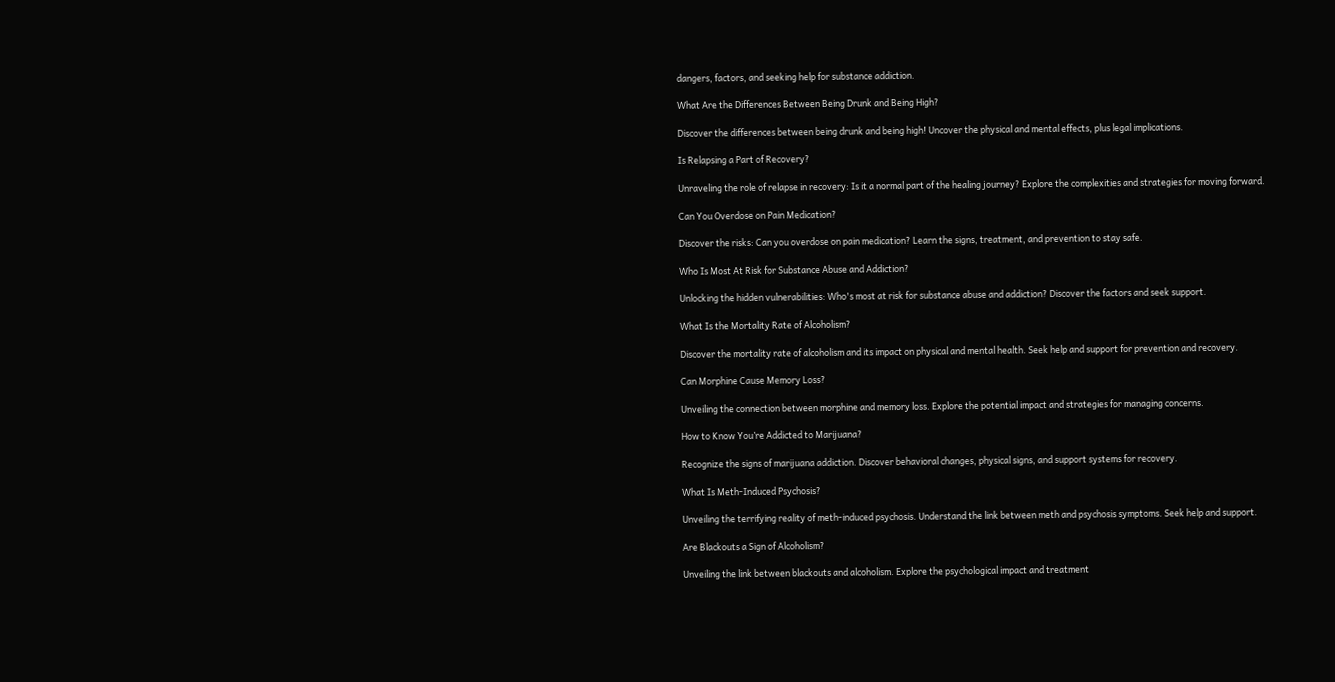dangers, factors, and seeking help for substance addiction.

What Are the Differences Between Being Drunk and Being High?

Discover the differences between being drunk and being high! Uncover the physical and mental effects, plus legal implications.

Is Relapsing a Part of Recovery?

Unraveling the role of relapse in recovery: Is it a normal part of the healing journey? Explore the complexities and strategies for moving forward.

Can You Overdose on Pain Medication?

Discover the risks: Can you overdose on pain medication? Learn the signs, treatment, and prevention to stay safe.

Who Is Most At Risk for Substance Abuse and Addiction?

Unlocking the hidden vulnerabilities: Who's most at risk for substance abuse and addiction? Discover the factors and seek support.

What Is the Mortality Rate of Alcoholism?

Discover the mortality rate of alcoholism and its impact on physical and mental health. Seek help and support for prevention and recovery.

Can Morphine Cause Memory Loss?

Unveiling the connection between morphine and memory loss. Explore the potential impact and strategies for managing concerns.

How to Know You’re Addicted to Marijuana?

Recognize the signs of marijuana addiction. Discover behavioral changes, physical signs, and support systems for recovery.

What Is Meth-Induced Psychosis?

Unveiling the terrifying reality of meth-induced psychosis. Understand the link between meth and psychosis symptoms. Seek help and support.

Are Blackouts a Sign of Alcoholism?

Unveiling the link between blackouts and alcoholism. Explore the psychological impact and treatment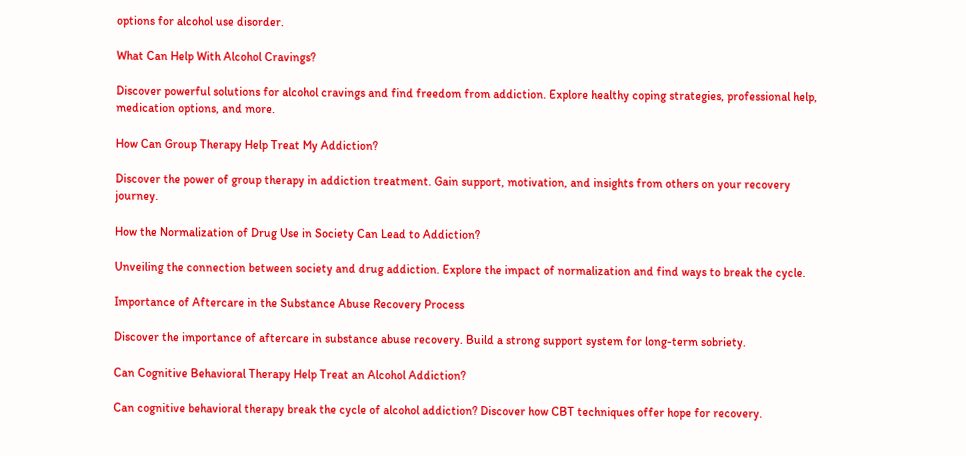options for alcohol use disorder.

What Can Help With Alcohol Cravings?

Discover powerful solutions for alcohol cravings and find freedom from addiction. Explore healthy coping strategies, professional help, medication options, and more.

How Can Group Therapy Help Treat My Addiction?

Discover the power of group therapy in addiction treatment. Gain support, motivation, and insights from others on your recovery journey.

How the Normalization of Drug Use in Society Can Lead to Addiction?

Unveiling the connection between society and drug addiction. Explore the impact of normalization and find ways to break the cycle.

Importance of Aftercare in the Substance Abuse Recovery Process

Discover the importance of aftercare in substance abuse recovery. Build a strong support system for long-term sobriety.

Can Cognitive Behavioral Therapy Help Treat an Alcohol Addiction?

Can cognitive behavioral therapy break the cycle of alcohol addiction? Discover how CBT techniques offer hope for recovery.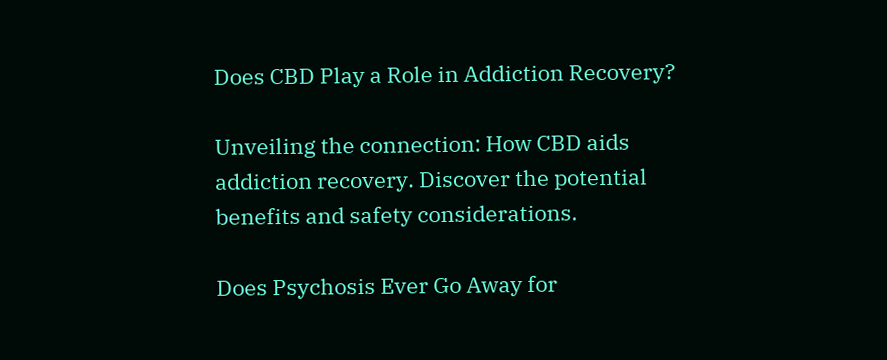Does CBD Play a Role in Addiction Recovery?

Unveiling the connection: How CBD aids addiction recovery. Discover the potential benefits and safety considerations.

Does Psychosis Ever Go Away for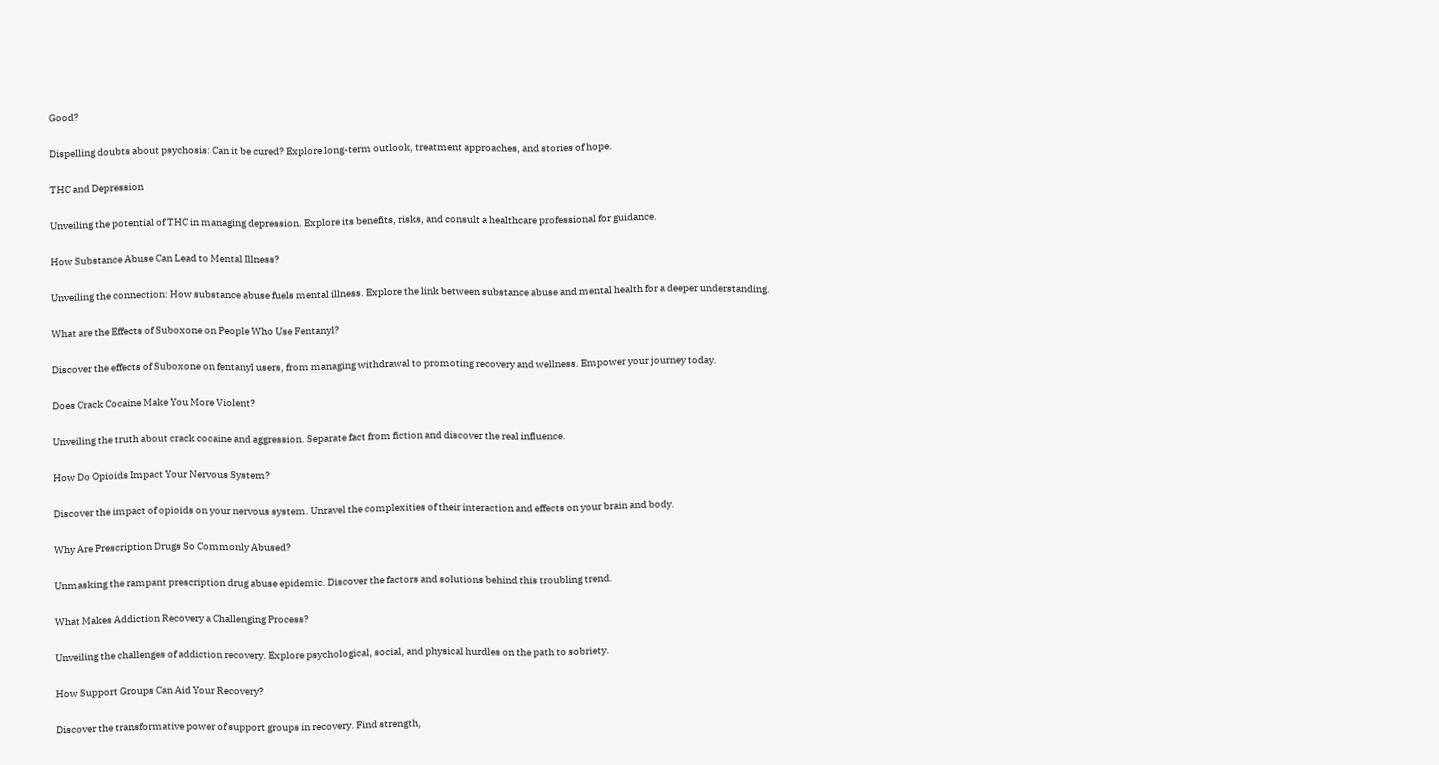Good?

Dispelling doubts about psychosis: Can it be cured? Explore long-term outlook, treatment approaches, and stories of hope.

THC and Depression

Unveiling the potential of THC in managing depression. Explore its benefits, risks, and consult a healthcare professional for guidance.

How Substance Abuse Can Lead to Mental Illness?

Unveiling the connection: How substance abuse fuels mental illness. Explore the link between substance abuse and mental health for a deeper understanding.

What are the Effects of Suboxone on People Who Use Fentanyl?

Discover the effects of Suboxone on fentanyl users, from managing withdrawal to promoting recovery and wellness. Empower your journey today.

Does Crack Cocaine Make You More Violent?

Unveiling the truth about crack cocaine and aggression. Separate fact from fiction and discover the real influence.

How Do Opioids Impact Your Nervous System?

Discover the impact of opioids on your nervous system. Unravel the complexities of their interaction and effects on your brain and body.

Why Are Prescription Drugs So Commonly Abused?

Unmasking the rampant prescription drug abuse epidemic. Discover the factors and solutions behind this troubling trend.

What Makes Addiction Recovery a Challenging Process?

Unveiling the challenges of addiction recovery. Explore psychological, social, and physical hurdles on the path to sobriety.

How Support Groups Can Aid Your Recovery?

Discover the transformative power of support groups in recovery. Find strength,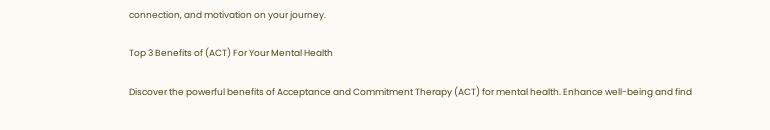connection, and motivation on your journey.

Top 3 Benefits of (ACT) For Your Mental Health

Discover the powerful benefits of Acceptance and Commitment Therapy (ACT) for mental health. Enhance well-being and find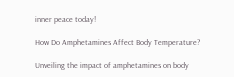inner peace today!

How Do Amphetamines Affect Body Temperature?

Unveiling the impact of amphetamines on body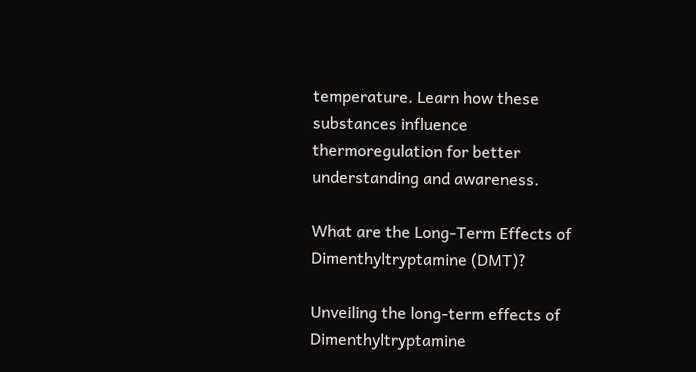temperature. Learn how these substances influence thermoregulation for better understanding and awareness.

What are the Long-Term Effects of Dimenthyltryptamine (DMT)?

Unveiling the long-term effects of Dimenthyltryptamine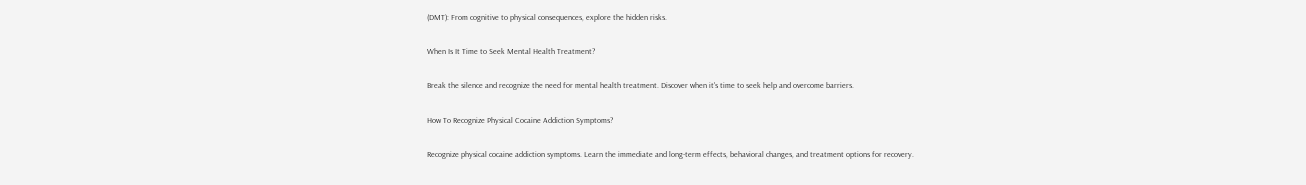(DMT): From cognitive to physical consequences, explore the hidden risks.

When Is It Time to Seek Mental Health Treatment?

Break the silence and recognize the need for mental health treatment. Discover when it's time to seek help and overcome barriers.

How To Recognize Physical Cocaine Addiction Symptoms?

Recognize physical cocaine addiction symptoms. Learn the immediate and long-term effects, behavioral changes, and treatment options for recovery.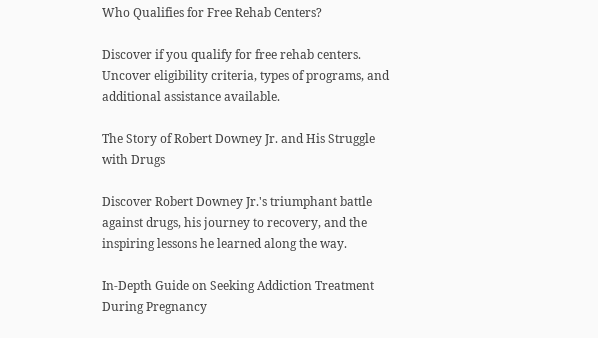Who Qualifies for Free Rehab Centers?

Discover if you qualify for free rehab centers. Uncover eligibility criteria, types of programs, and additional assistance available.

The Story of Robert Downey Jr. and His Struggle with Drugs

Discover Robert Downey Jr.'s triumphant battle against drugs, his journey to recovery, and the inspiring lessons he learned along the way.

In-Depth Guide on Seeking Addiction Treatment During Pregnancy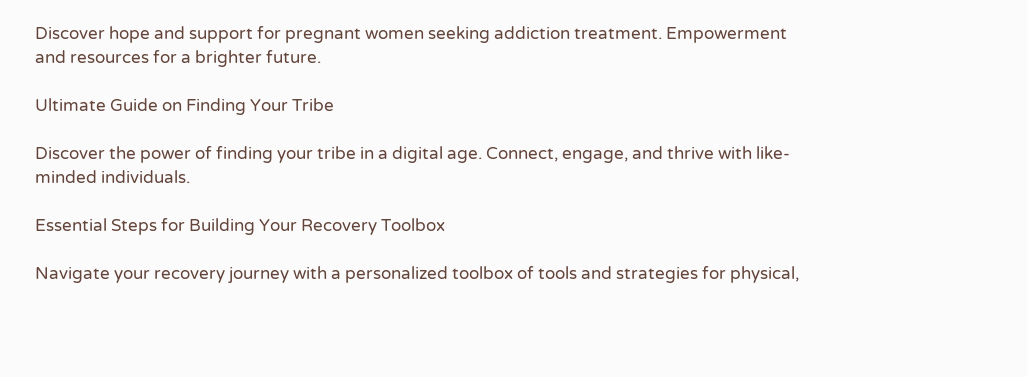Discover hope and support for pregnant women seeking addiction treatment. Empowerment and resources for a brighter future.

Ultimate Guide on Finding Your Tribe

Discover the power of finding your tribe in a digital age. Connect, engage, and thrive with like-minded individuals.

Essential Steps for Building Your Recovery Toolbox

Navigate your recovery journey with a personalized toolbox of tools and strategies for physical,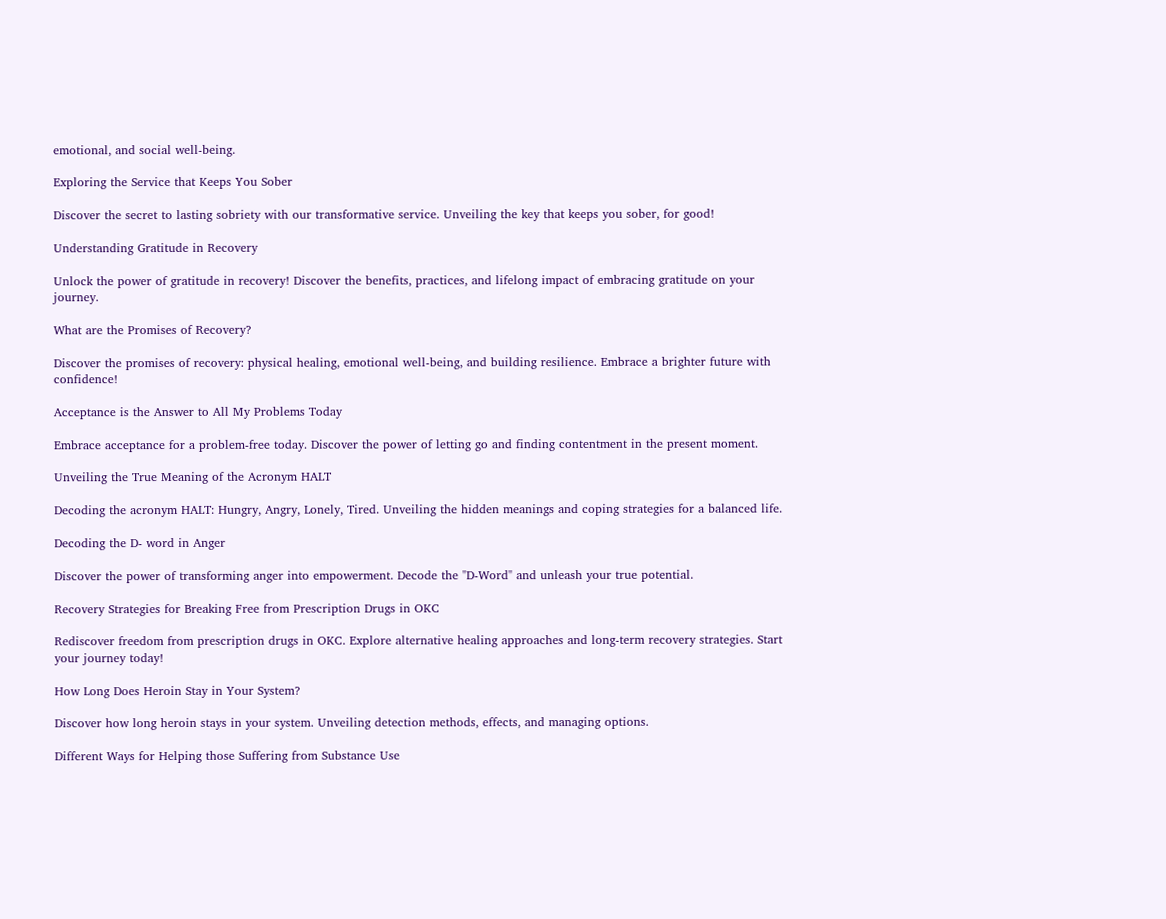emotional, and social well-being.

Exploring the Service that Keeps You Sober

Discover the secret to lasting sobriety with our transformative service. Unveiling the key that keeps you sober, for good!

Understanding Gratitude in Recovery

Unlock the power of gratitude in recovery! Discover the benefits, practices, and lifelong impact of embracing gratitude on your journey.

What are the Promises of Recovery?

Discover the promises of recovery: physical healing, emotional well-being, and building resilience. Embrace a brighter future with confidence!

Acceptance is the Answer to All My Problems Today

Embrace acceptance for a problem-free today. Discover the power of letting go and finding contentment in the present moment.

Unveiling the True Meaning of the Acronym HALT

Decoding the acronym HALT: Hungry, Angry, Lonely, Tired. Unveiling the hidden meanings and coping strategies for a balanced life.

Decoding the D- word in Anger

Discover the power of transforming anger into empowerment. Decode the "D-Word" and unleash your true potential.

Recovery Strategies for Breaking Free from Prescription Drugs in OKC

Rediscover freedom from prescription drugs in OKC. Explore alternative healing approaches and long-term recovery strategies. Start your journey today!

How Long Does Heroin Stay in Your System?

Discover how long heroin stays in your system. Unveiling detection methods, effects, and managing options.

Different Ways for Helping those Suffering from Substance Use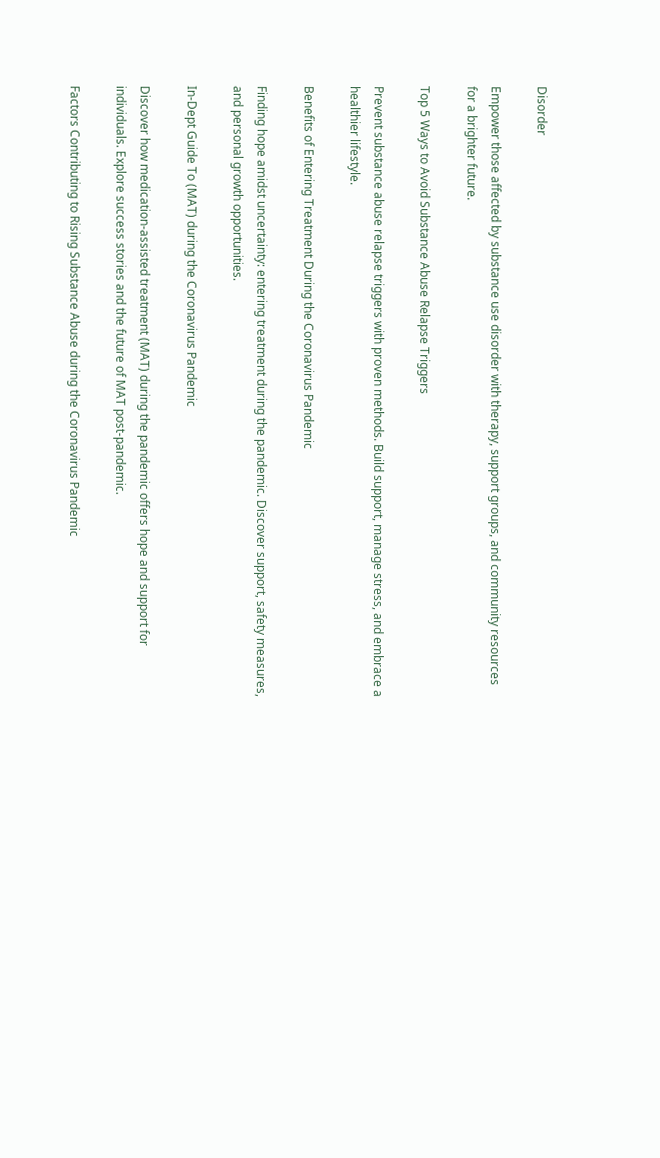Disorder

Empower those affected by substance use disorder with therapy, support groups, and community resources for a brighter future.

Top 5 Ways to Avoid Substance Abuse Relapse Triggers

Prevent substance abuse relapse triggers with proven methods. Build support, manage stress, and embrace a healthier lifestyle.

Benefits of Entering Treatment During the Coronavirus Pandemic

Finding hope amidst uncertainty: entering treatment during the pandemic. Discover support, safety measures, and personal growth opportunities.

In-Dept Guide To (MAT) during the Coronavirus Pandemic

Discover how medication-assisted treatment (MAT) during the pandemic offers hope and support for individuals. Explore success stories and the future of MAT post-pandemic.

Factors Contributing to Rising Substance Abuse during the Coronavirus Pandemic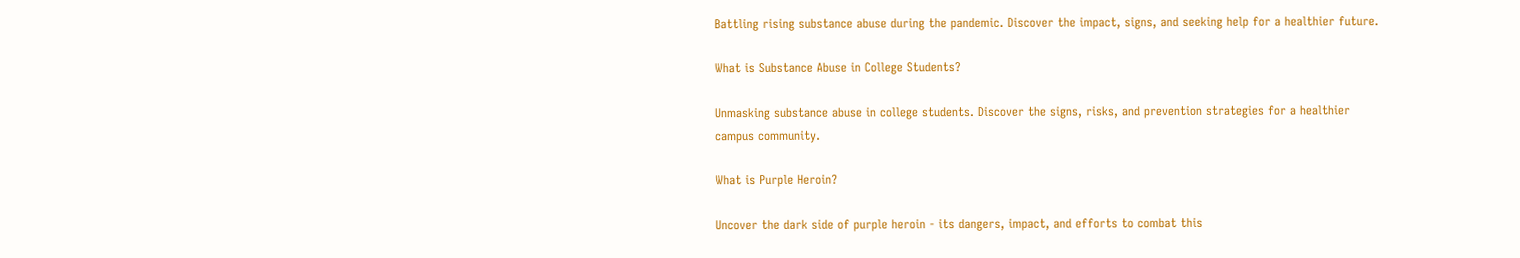Battling rising substance abuse during the pandemic. Discover the impact, signs, and seeking help for a healthier future.

What is Substance Abuse in College Students?

Unmasking substance abuse in college students. Discover the signs, risks, and prevention strategies for a healthier campus community.

What is Purple Heroin?

Uncover the dark side of purple heroin - its dangers, impact, and efforts to combat this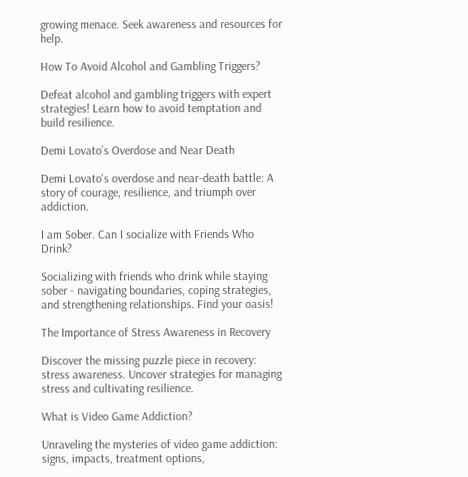growing menace. Seek awareness and resources for help.

How To Avoid Alcohol and Gambling Triggers?

Defeat alcohol and gambling triggers with expert strategies! Learn how to avoid temptation and build resilience.

Demi Lovato’s Overdose and Near Death

Demi Lovato's overdose and near-death battle: A story of courage, resilience, and triumph over addiction.

I am Sober. Can I socialize with Friends Who Drink?

Socializing with friends who drink while staying sober - navigating boundaries, coping strategies, and strengthening relationships. Find your oasis!

The Importance of Stress Awareness in Recovery

Discover the missing puzzle piece in recovery: stress awareness. Uncover strategies for managing stress and cultivating resilience.

What is Video Game Addiction?

Unraveling the mysteries of video game addiction: signs, impacts, treatment options,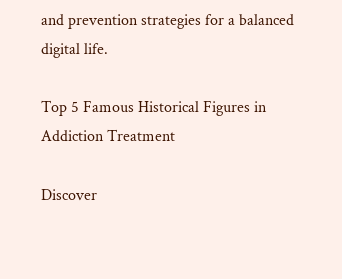and prevention strategies for a balanced digital life.

Top 5 Famous Historical Figures in Addiction Treatment

Discover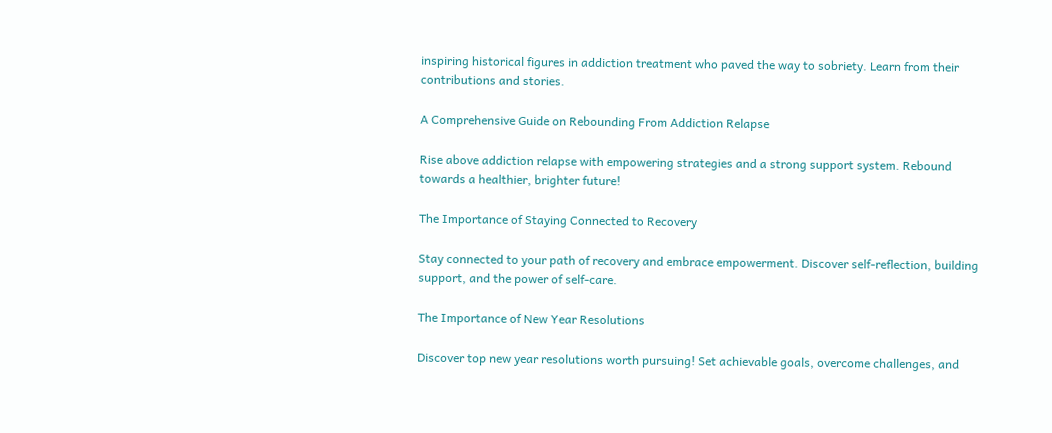inspiring historical figures in addiction treatment who paved the way to sobriety. Learn from their contributions and stories.

A Comprehensive Guide on Rebounding From Addiction Relapse

Rise above addiction relapse with empowering strategies and a strong support system. Rebound towards a healthier, brighter future!

The Importance of Staying Connected to Recovery

Stay connected to your path of recovery and embrace empowerment. Discover self-reflection, building support, and the power of self-care.

The Importance of New Year Resolutions

Discover top new year resolutions worth pursuing! Set achievable goals, overcome challenges, and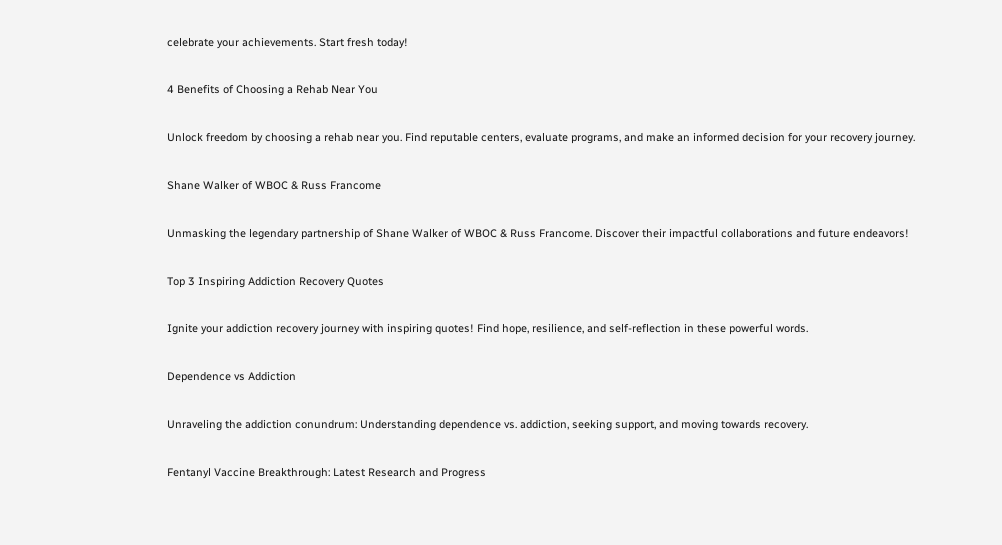celebrate your achievements. Start fresh today!

4 Benefits of Choosing a Rehab Near You

Unlock freedom by choosing a rehab near you. Find reputable centers, evaluate programs, and make an informed decision for your recovery journey.

Shane Walker of WBOC & Russ Francome

Unmasking the legendary partnership of Shane Walker of WBOC & Russ Francome. Discover their impactful collaborations and future endeavors!

Top 3 Inspiring Addiction Recovery Quotes

Ignite your addiction recovery journey with inspiring quotes! Find hope, resilience, and self-reflection in these powerful words.

Dependence vs Addiction

Unraveling the addiction conundrum: Understanding dependence vs. addiction, seeking support, and moving towards recovery.

Fentanyl Vaccine Breakthrough: Latest Research and Progress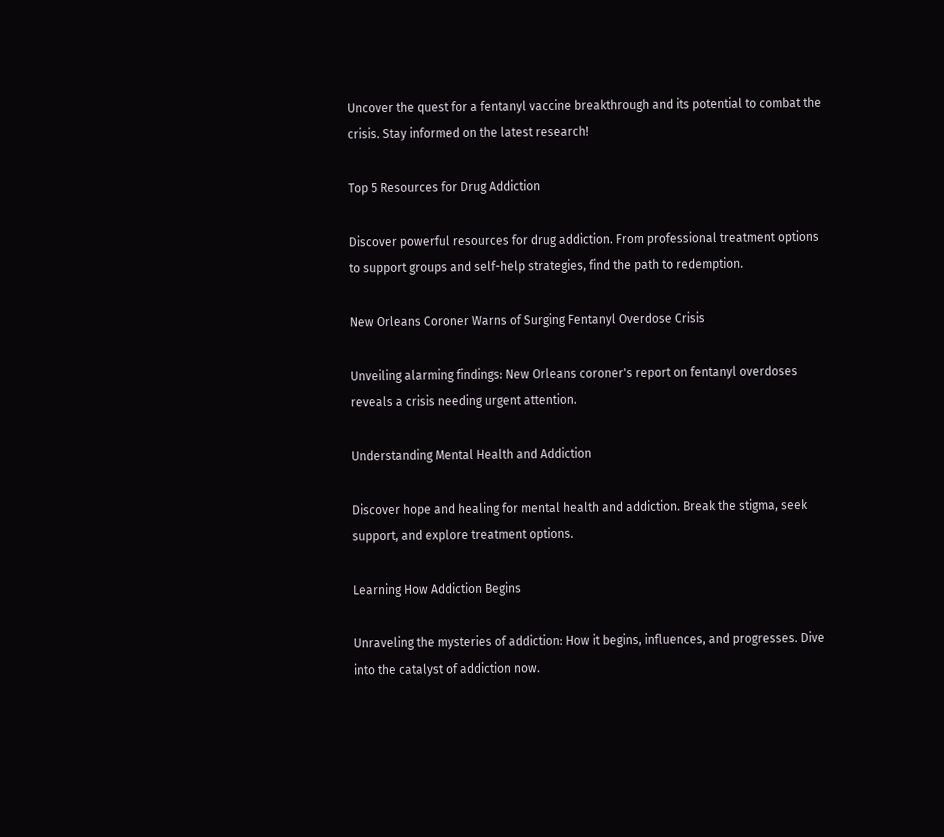Uncover the quest for a fentanyl vaccine breakthrough and its potential to combat the crisis. Stay informed on the latest research!

Top 5 Resources for Drug Addiction

Discover powerful resources for drug addiction. From professional treatment options to support groups and self-help strategies, find the path to redemption.

New Orleans Coroner Warns of Surging Fentanyl Overdose Crisis

Unveiling alarming findings: New Orleans coroner's report on fentanyl overdoses reveals a crisis needing urgent attention.

Understanding Mental Health and Addiction

Discover hope and healing for mental health and addiction. Break the stigma, seek support, and explore treatment options.

Learning How Addiction Begins

Unraveling the mysteries of addiction: How it begins, influences, and progresses. Dive into the catalyst of addiction now.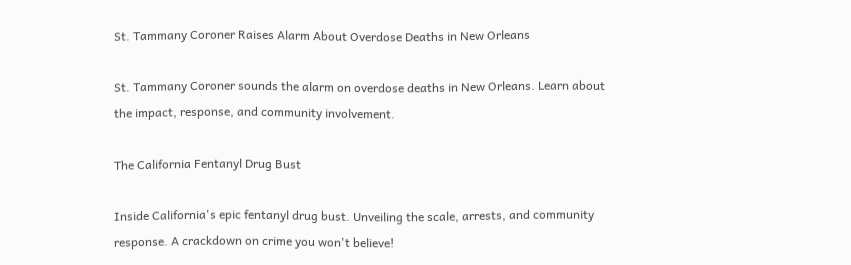St. Tammany Coroner Raises Alarm About Overdose Deaths in New Orleans

St. Tammany Coroner sounds the alarm on overdose deaths in New Orleans. Learn about the impact, response, and community involvement.

The California Fentanyl Drug Bust

Inside California's epic fentanyl drug bust. Unveiling the scale, arrests, and community response. A crackdown on crime you won't believe!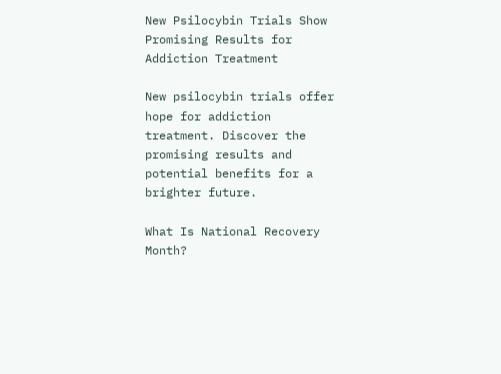New Psilocybin Trials Show Promising Results for Addiction Treatment

New psilocybin trials offer hope for addiction treatment. Discover the promising results and potential benefits for a brighter future.

What Is National Recovery Month?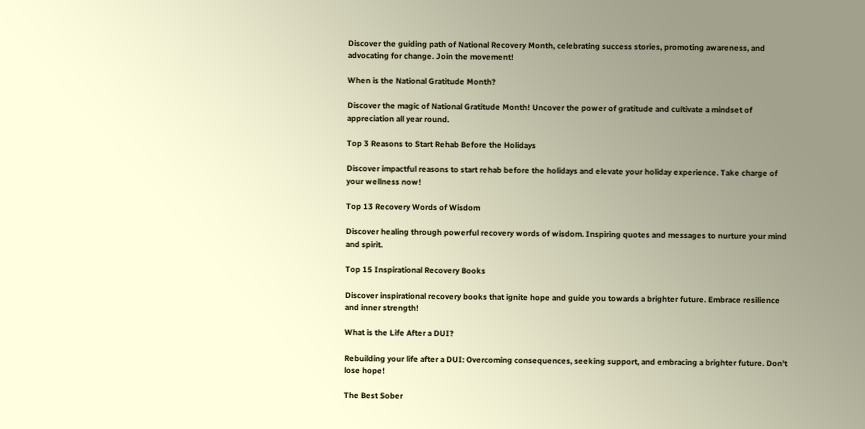Discover the guiding path of National Recovery Month, celebrating success stories, promoting awareness, and advocating for change. Join the movement!

When is the National Gratitude Month?

Discover the magic of National Gratitude Month! Uncover the power of gratitude and cultivate a mindset of appreciation all year round.

Top 3 Reasons to Start Rehab Before the Holidays

Discover impactful reasons to start rehab before the holidays and elevate your holiday experience. Take charge of your wellness now!

Top 13 Recovery Words of Wisdom

Discover healing through powerful recovery words of wisdom. Inspiring quotes and messages to nurture your mind and spirit.

Top 15 Inspirational Recovery Books

Discover inspirational recovery books that ignite hope and guide you towards a brighter future. Embrace resilience and inner strength!

What is the Life After a DUI?

Rebuilding your life after a DUI: Overcoming consequences, seeking support, and embracing a brighter future. Don't lose hope!

The Best Sober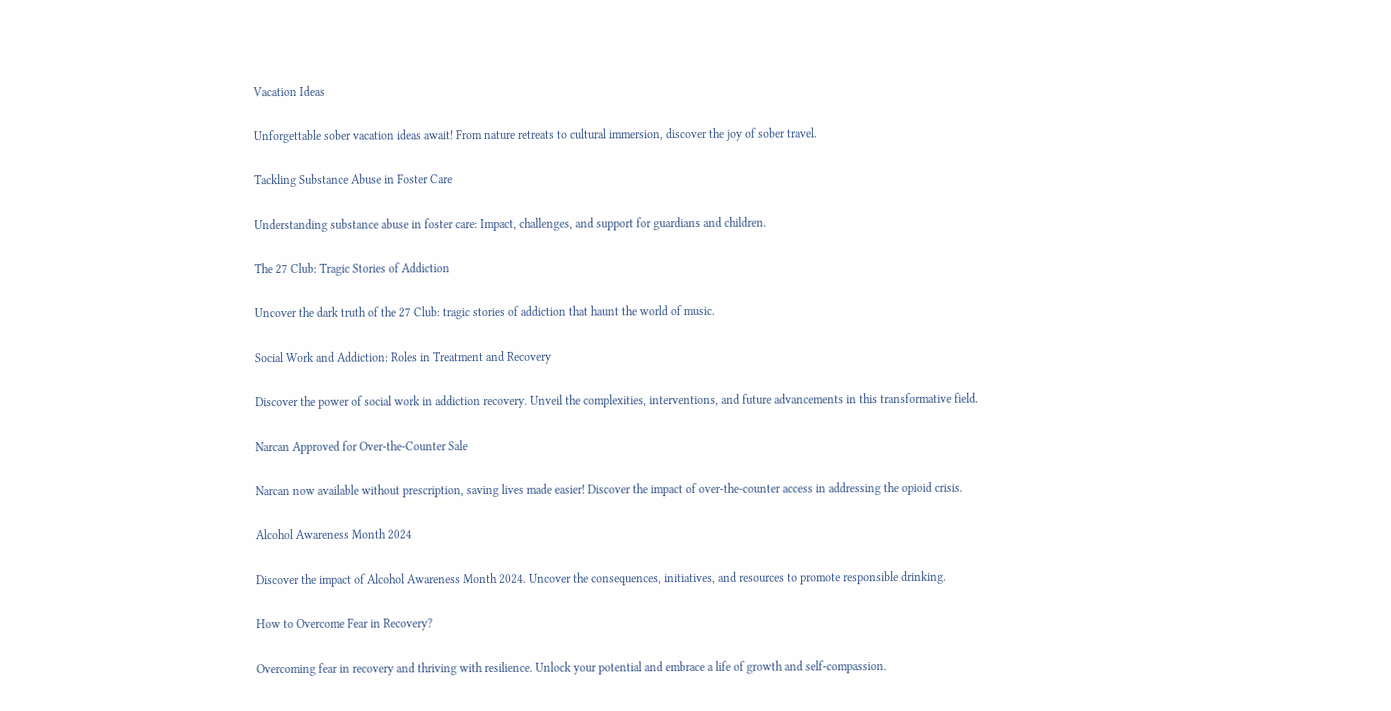Vacation Ideas

Unforgettable sober vacation ideas await! From nature retreats to cultural immersion, discover the joy of sober travel.

Tackling Substance Abuse in Foster Care

Understanding substance abuse in foster care: Impact, challenges, and support for guardians and children.

The 27 Club: Tragic Stories of Addiction

Uncover the dark truth of the 27 Club: tragic stories of addiction that haunt the world of music.

Social Work and Addiction: Roles in Treatment and Recovery

Discover the power of social work in addiction recovery. Unveil the complexities, interventions, and future advancements in this transformative field.

Narcan Approved for Over-the-Counter Sale

Narcan now available without prescription, saving lives made easier! Discover the impact of over-the-counter access in addressing the opioid crisis.

Alcohol Awareness Month 2024

Discover the impact of Alcohol Awareness Month 2024. Uncover the consequences, initiatives, and resources to promote responsible drinking.

How to Overcome Fear in Recovery?

Overcoming fear in recovery and thriving with resilience. Unlock your potential and embrace a life of growth and self-compassion.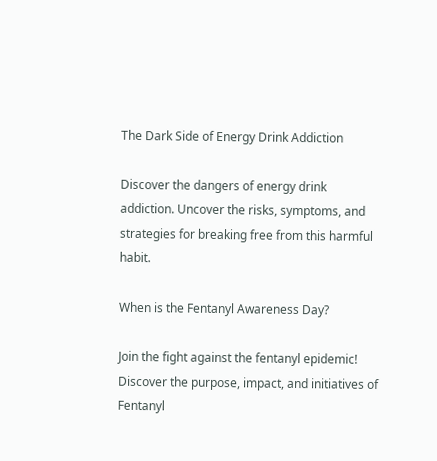The Dark Side of Energy Drink Addiction

Discover the dangers of energy drink addiction. Uncover the risks, symptoms, and strategies for breaking free from this harmful habit.

When is the Fentanyl Awareness Day?

Join the fight against the fentanyl epidemic! Discover the purpose, impact, and initiatives of Fentanyl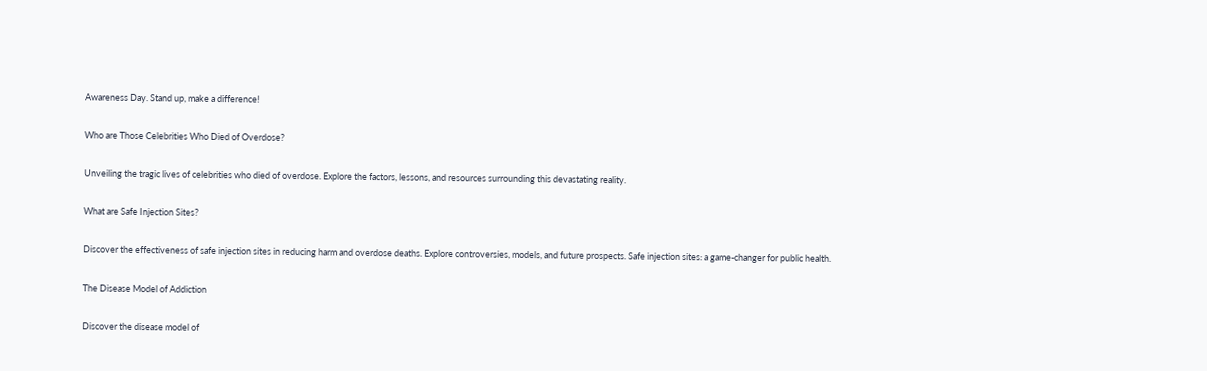Awareness Day. Stand up, make a difference!

Who are Those Celebrities Who Died of Overdose?

Unveiling the tragic lives of celebrities who died of overdose. Explore the factors, lessons, and resources surrounding this devastating reality.

What are Safe Injection Sites?

Discover the effectiveness of safe injection sites in reducing harm and overdose deaths. Explore controversies, models, and future prospects. Safe injection sites: a game-changer for public health.

The Disease Model of Addiction

Discover the disease model of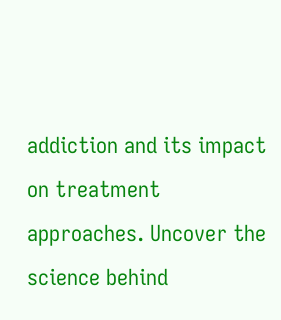addiction and its impact on treatment approaches. Uncover the science behind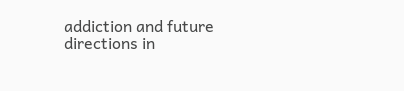addiction and future directions in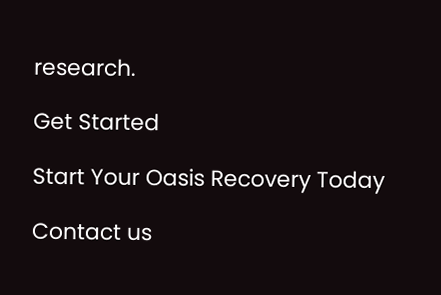research.

Get Started

Start Your Oasis Recovery Today

Contact us